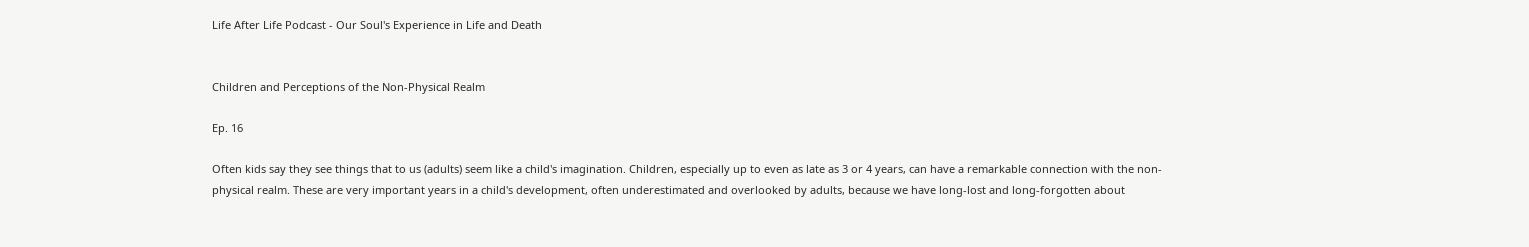Life After Life Podcast - Our Soul's Experience in Life and Death


Children and Perceptions of the Non-Physical Realm

Ep. 16

Often kids say they see things that to us (adults) seem like a child's imagination. Children, especially up to even as late as 3 or 4 years, can have a remarkable connection with the non-physical realm. These are very important years in a child's development, often underestimated and overlooked by adults, because we have long-lost and long-forgotten about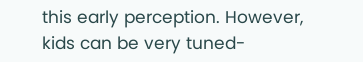this early perception. However, kids can be very tuned-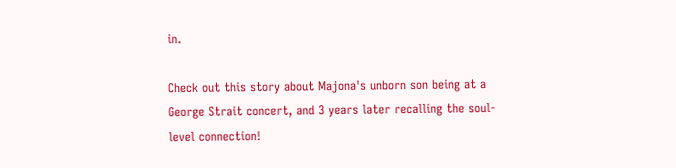in.

Check out this story about Majona's unborn son being at a George Strait concert, and 3 years later recalling the soul-level connection!